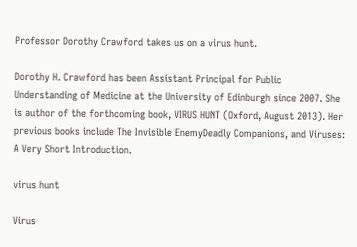Professor Dorothy Crawford takes us on a virus hunt.

Dorothy H. Crawford has been Assistant Principal for Public Understanding of Medicine at the University of Edinburgh since 2007. She is author of the forthcoming book, VIRUS HUNT (Oxford, August 2013). Her previous books include The Invisible EnemyDeadly Companions, and Viruses: A Very Short Introduction.

virus hunt

Virus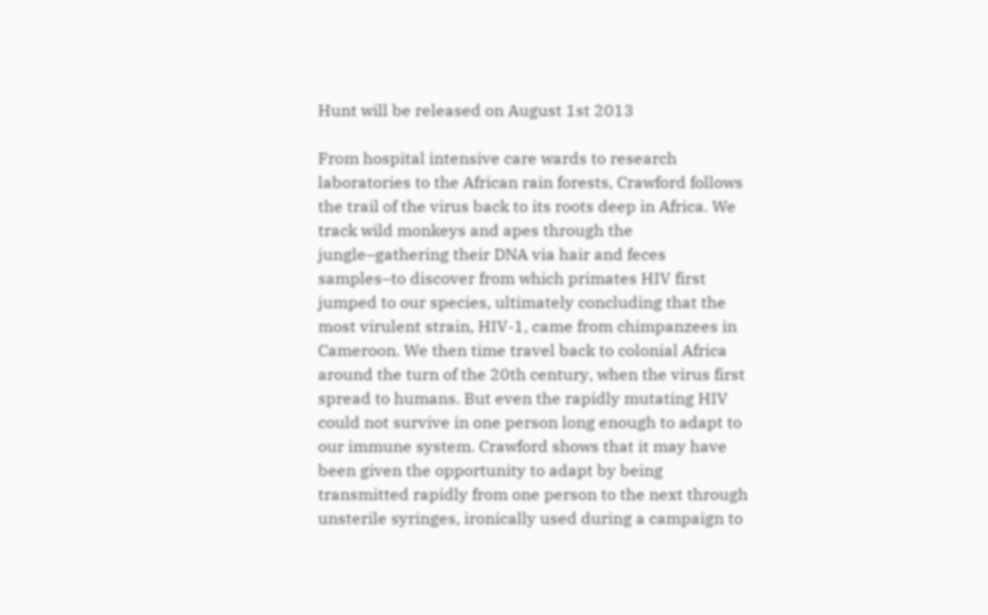Hunt will be released on August 1st 2013

From hospital intensive care wards to research laboratories to the African rain forests, Crawford follows the trail of the virus back to its roots deep in Africa. We track wild monkeys and apes through the jungle–gathering their DNA via hair and feces samples–to discover from which primates HIV first jumped to our species, ultimately concluding that the most virulent strain, HIV-1, came from chimpanzees in Cameroon. We then time travel back to colonial Africa around the turn of the 20th century, when the virus first spread to humans. But even the rapidly mutating HIV could not survive in one person long enough to adapt to our immune system. Crawford shows that it may have been given the opportunity to adapt by being transmitted rapidly from one person to the next through unsterile syringes, ironically used during a campaign to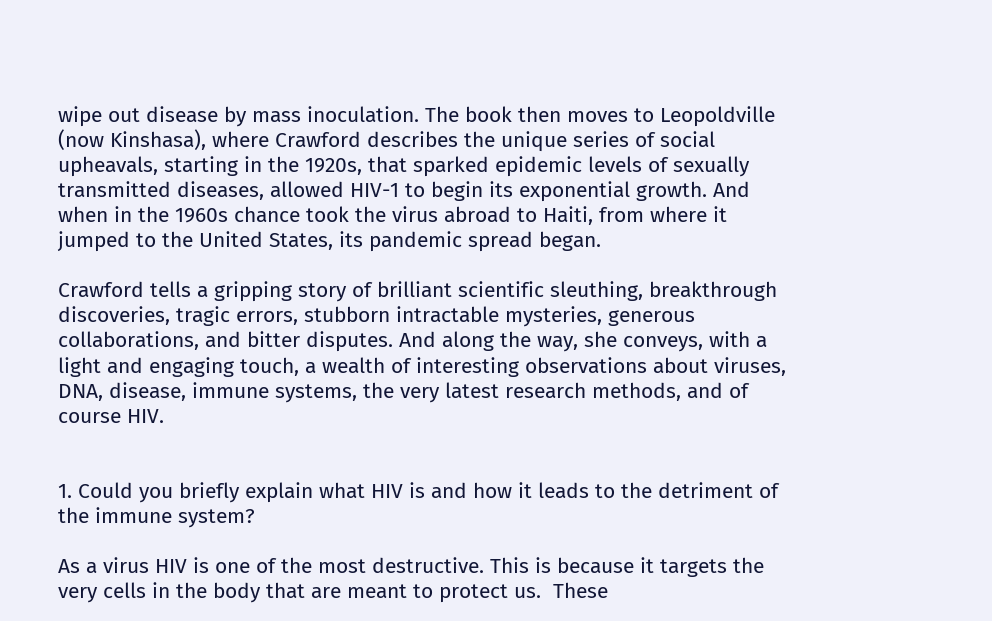wipe out disease by mass inoculation. The book then moves to Leopoldville (now Kinshasa), where Crawford describes the unique series of social upheavals, starting in the 1920s, that sparked epidemic levels of sexually transmitted diseases, allowed HIV-1 to begin its exponential growth. And when in the 1960s chance took the virus abroad to Haiti, from where it jumped to the United States, its pandemic spread began.

Crawford tells a gripping story of brilliant scientific sleuthing, breakthrough discoveries, tragic errors, stubborn intractable mysteries, generous collaborations, and bitter disputes. And along the way, she conveys, with a light and engaging touch, a wealth of interesting observations about viruses, DNA, disease, immune systems, the very latest research methods, and of course HIV.


1. Could you briefly explain what HIV is and how it leads to the detriment of the immune system?

As a virus HIV is one of the most destructive. This is because it targets the very cells in the body that are meant to protect us.  These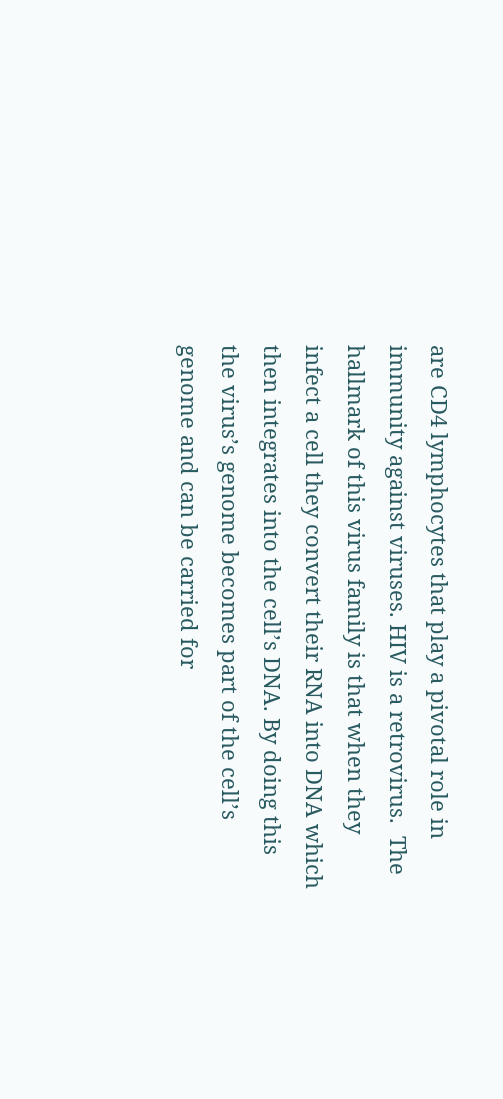are CD4 lymphocytes that play a pivotal role in immunity against viruses. HIV is a retrovirus.  The hallmark of this virus family is that when they infect a cell they convert their RNA into DNA which then integrates into the cell’s DNA. By doing this the virus’s genome becomes part of the cell’s genome and can be carried for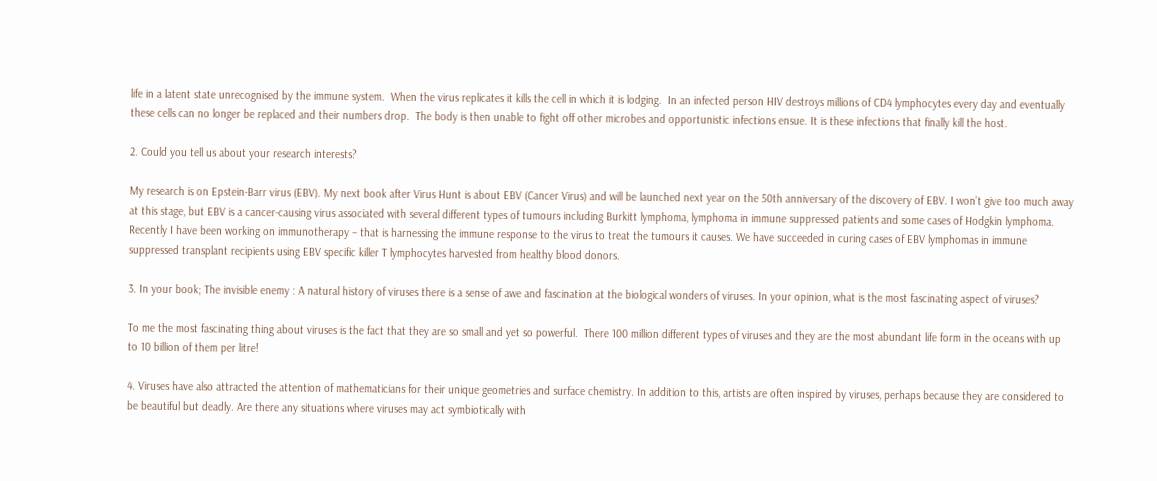life in a latent state unrecognised by the immune system.  When the virus replicates it kills the cell in which it is lodging.  In an infected person HIV destroys millions of CD4 lymphocytes every day and eventually these cells can no longer be replaced and their numbers drop.  The body is then unable to fight off other microbes and opportunistic infections ensue. It is these infections that finally kill the host.

2. Could you tell us about your research interests?

My research is on Epstein-Barr virus (EBV). My next book after Virus Hunt is about EBV (Cancer Virus) and will be launched next year on the 50th anniversary of the discovery of EBV. I won’t give too much away at this stage, but EBV is a cancer-causing virus associated with several different types of tumours including Burkitt lymphoma, lymphoma in immune suppressed patients and some cases of Hodgkin lymphoma.  Recently I have been working on immunotherapy – that is harnessing the immune response to the virus to treat the tumours it causes. We have succeeded in curing cases of EBV lymphomas in immune suppressed transplant recipients using EBV specific killer T lymphocytes harvested from healthy blood donors.

3. In your book; The invisible enemy : A natural history of viruses there is a sense of awe and fascination at the biological wonders of viruses. In your opinion, what is the most fascinating aspect of viruses?

To me the most fascinating thing about viruses is the fact that they are so small and yet so powerful.  There 100 million different types of viruses and they are the most abundant life form in the oceans with up to 10 billion of them per litre!

4. Viruses have also attracted the attention of mathematicians for their unique geometries and surface chemistry. In addition to this, artists are often inspired by viruses, perhaps because they are considered to be beautiful but deadly. Are there any situations where viruses may act symbiotically with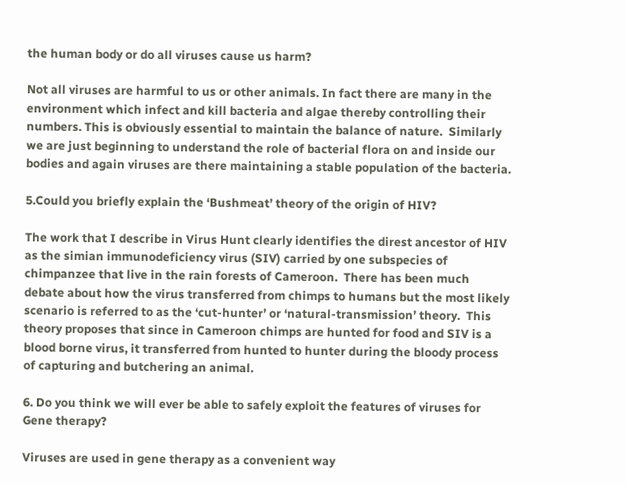the human body or do all viruses cause us harm?

Not all viruses are harmful to us or other animals. In fact there are many in the environment which infect and kill bacteria and algae thereby controlling their numbers. This is obviously essential to maintain the balance of nature.  Similarly we are just beginning to understand the role of bacterial flora on and inside our bodies and again viruses are there maintaining a stable population of the bacteria.

5.Could you briefly explain the ‘Bushmeat’ theory of the origin of HIV?

The work that I describe in Virus Hunt clearly identifies the direst ancestor of HIV as the simian immunodeficiency virus (SIV) carried by one subspecies of chimpanzee that live in the rain forests of Cameroon.  There has been much debate about how the virus transferred from chimps to humans but the most likely scenario is referred to as the ‘cut-hunter’ or ‘natural-transmission’ theory.  This theory proposes that since in Cameroon chimps are hunted for food and SIV is a blood borne virus, it transferred from hunted to hunter during the bloody process of capturing and butchering an animal.

6. Do you think we will ever be able to safely exploit the features of viruses for Gene therapy?

Viruses are used in gene therapy as a convenient way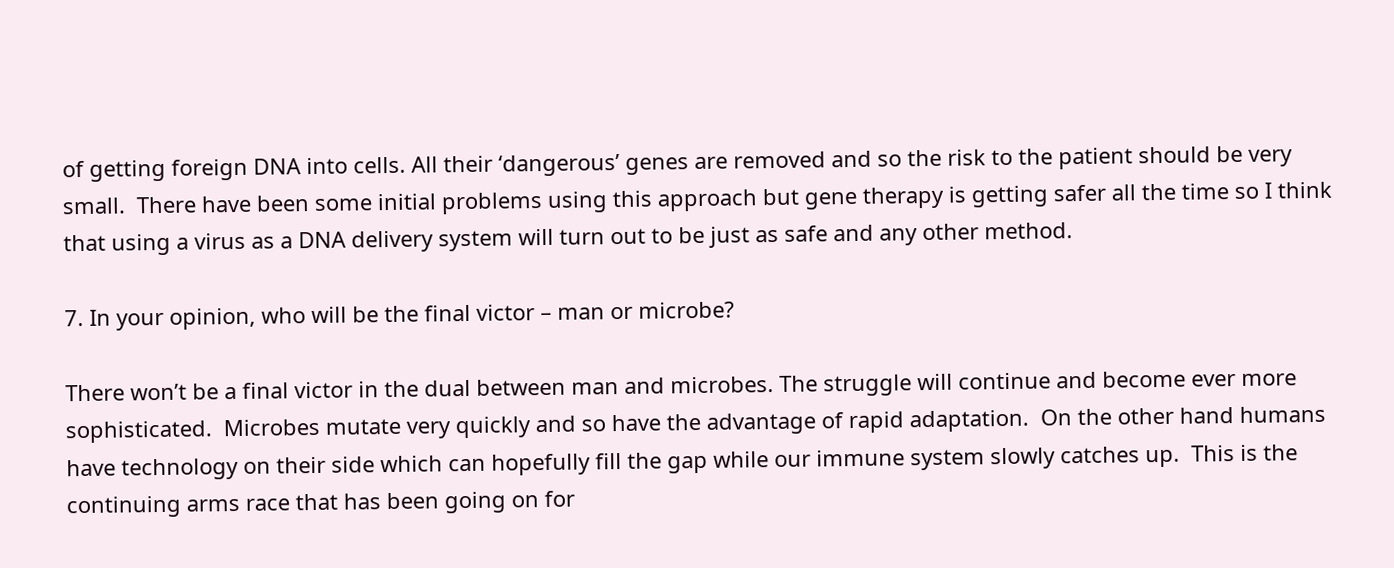of getting foreign DNA into cells. All their ‘dangerous’ genes are removed and so the risk to the patient should be very small.  There have been some initial problems using this approach but gene therapy is getting safer all the time so I think that using a virus as a DNA delivery system will turn out to be just as safe and any other method.

7. In your opinion, who will be the final victor – man or microbe?

There won’t be a final victor in the dual between man and microbes. The struggle will continue and become ever more sophisticated.  Microbes mutate very quickly and so have the advantage of rapid adaptation.  On the other hand humans have technology on their side which can hopefully fill the gap while our immune system slowly catches up.  This is the continuing arms race that has been going on for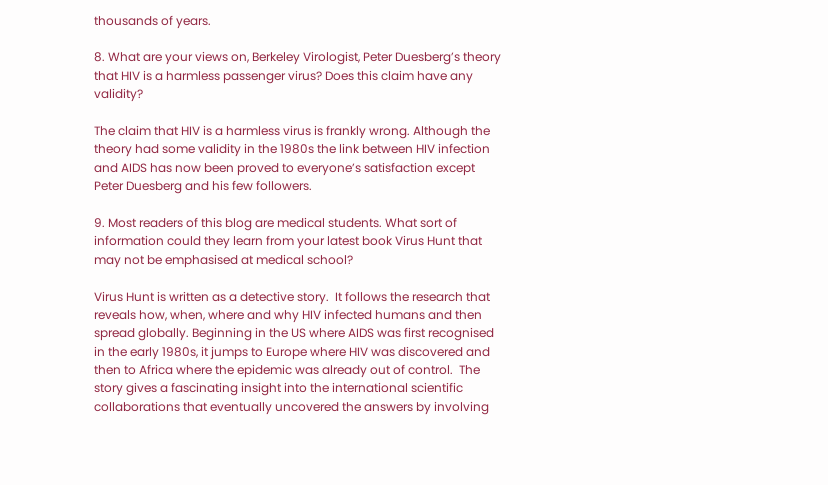thousands of years.

8. What are your views on, Berkeley Virologist, Peter Duesberg’s theory that HIV is a harmless passenger virus? Does this claim have any validity?

The claim that HIV is a harmless virus is frankly wrong. Although the theory had some validity in the 1980s the link between HIV infection and AIDS has now been proved to everyone’s satisfaction except Peter Duesberg and his few followers.

9. Most readers of this blog are medical students. What sort of information could they learn from your latest book Virus Hunt that may not be emphasised at medical school?

Virus Hunt is written as a detective story.  It follows the research that reveals how, when, where and why HIV infected humans and then spread globally. Beginning in the US where AIDS was first recognised in the early 1980s, it jumps to Europe where HIV was discovered and then to Africa where the epidemic was already out of control.  The story gives a fascinating insight into the international scientific collaborations that eventually uncovered the answers by involving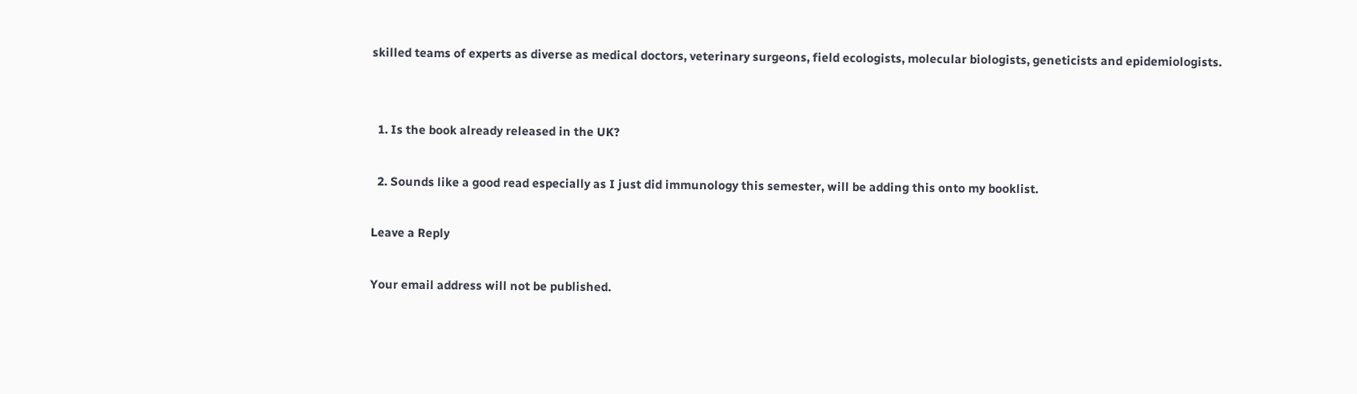skilled teams of experts as diverse as medical doctors, veterinary surgeons, field ecologists, molecular biologists, geneticists and epidemiologists.


  1. Is the book already released in the UK?

  2. Sounds like a good read especially as I just did immunology this semester, will be adding this onto my booklist.

Leave a Reply

Your email address will not be published.